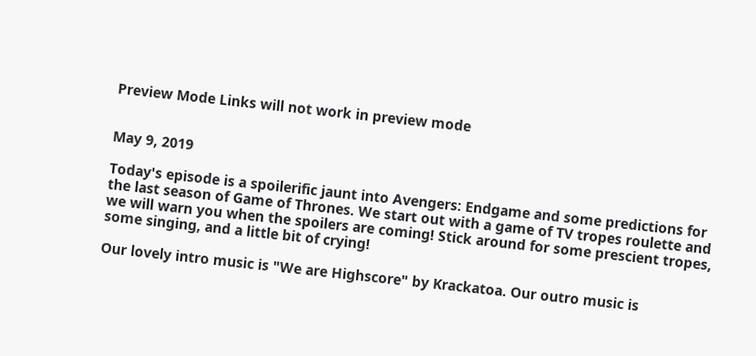Preview Mode Links will not work in preview mode


May 9, 2019

Today's episode is a spoilerific jaunt into Avengers: Endgame and some predictions for the last season of Game of Thrones. We start out with a game of TV tropes roulette and we will warn you when the spoilers are coming! Stick around for some prescient tropes, some singing, and a little bit of crying!

Our lovely intro music is "We are Highscore" by Krackatoa. Our outro music is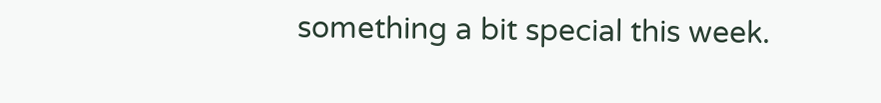something a bit special this week.